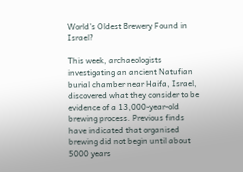World’s Oldest Brewery Found in Israel?

This week, archaeologists investigating an ancient Natufian burial chamber near Haifa, Israel, discovered what they consider to be evidence of a 13,000-year-old brewing process. Previous finds have indicated that organised brewing did not begin until about 5000 years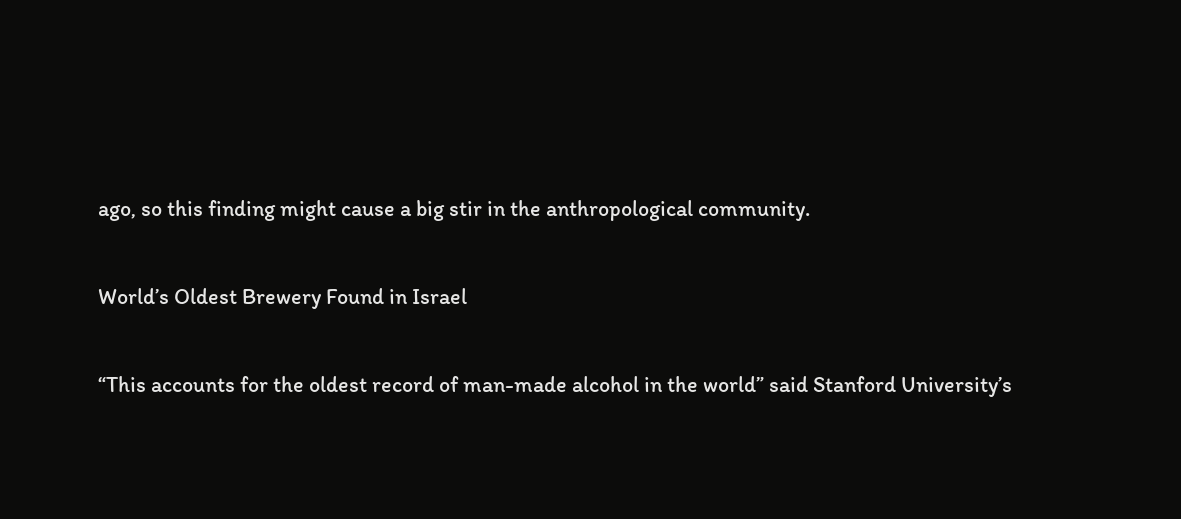ago, so this finding might cause a big stir in the anthropological community.

World’s Oldest Brewery Found in Israel

“This accounts for the oldest record of man-made alcohol in the world” said Stanford University’s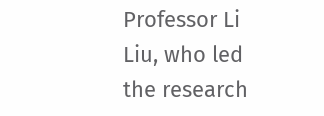Professor Li Liu, who led the research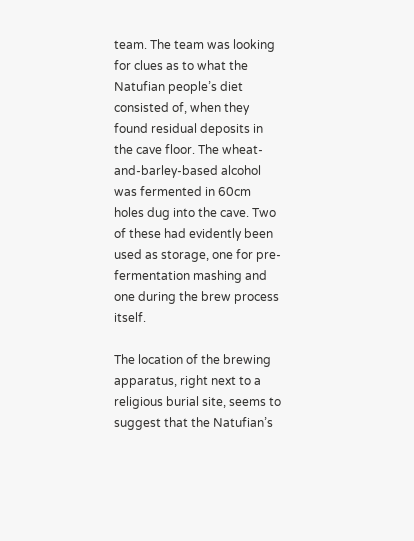team. The team was looking for clues as to what the Natufian people’s diet consisted of, when they found residual deposits in the cave floor. The wheat-and-barley-based alcohol was fermented in 60cm holes dug into the cave. Two of these had evidently been used as storage, one for pre-fermentation mashing and one during the brew process itself.

The location of the brewing apparatus, right next to a religious burial site, seems to suggest that the Natufian’s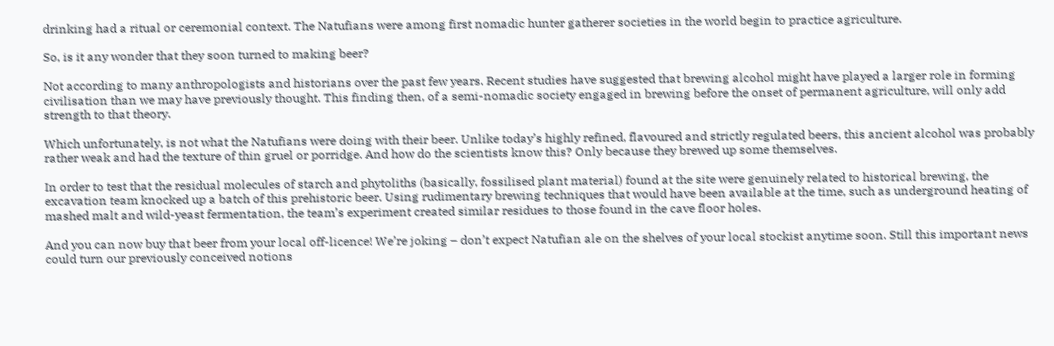drinking had a ritual or ceremonial context. The Natufians were among first nomadic hunter gatherer societies in the world begin to practice agriculture.

So, is it any wonder that they soon turned to making beer?

Not according to many anthropologists and historians over the past few years. Recent studies have suggested that brewing alcohol might have played a larger role in forming civilisation than we may have previously thought. This finding then, of a semi-nomadic society engaged in brewing before the onset of permanent agriculture, will only add strength to that theory.

Which unfortunately, is not what the Natufians were doing with their beer. Unlike today’s highly refined, flavoured and strictly regulated beers, this ancient alcohol was probably rather weak and had the texture of thin gruel or porridge. And how do the scientists know this? Only because they brewed up some themselves.

In order to test that the residual molecules of starch and phytoliths (basically, fossilised plant material) found at the site were genuinely related to historical brewing, the excavation team knocked up a batch of this prehistoric beer. Using rudimentary brewing techniques that would have been available at the time, such as underground heating of mashed malt and wild-yeast fermentation, the team’s experiment created similar residues to those found in the cave floor holes.

And you can now buy that beer from your local off-licence! We’re joking – don’t expect Natufian ale on the shelves of your local stockist anytime soon. Still this important news could turn our previously conceived notions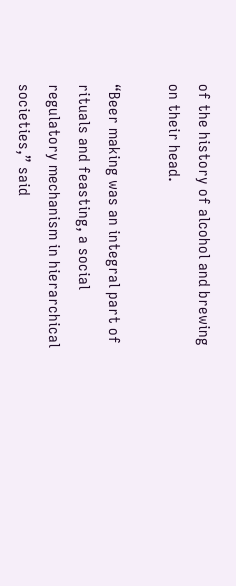of the history of alcohol and brewing on their head.

“Beer making was an integral part of rituals and feasting, a social regulatory mechanism in hierarchical societies,” said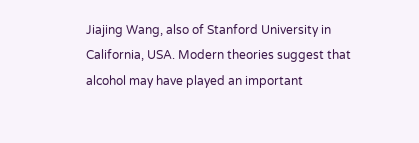Jiajing Wang, also of Stanford University in California, USA. Modern theories suggest that alcohol may have played an important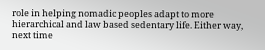role in helping nomadic peoples adapt to more hierarchical and law based sedentary life. Either way, next time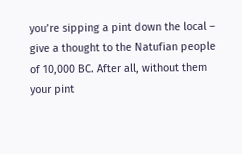you’re sipping a pint down the local – give a thought to the Natufian people of 10,000 BC. After all, without them your pint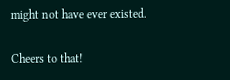might not have ever existed.

Cheers to that!